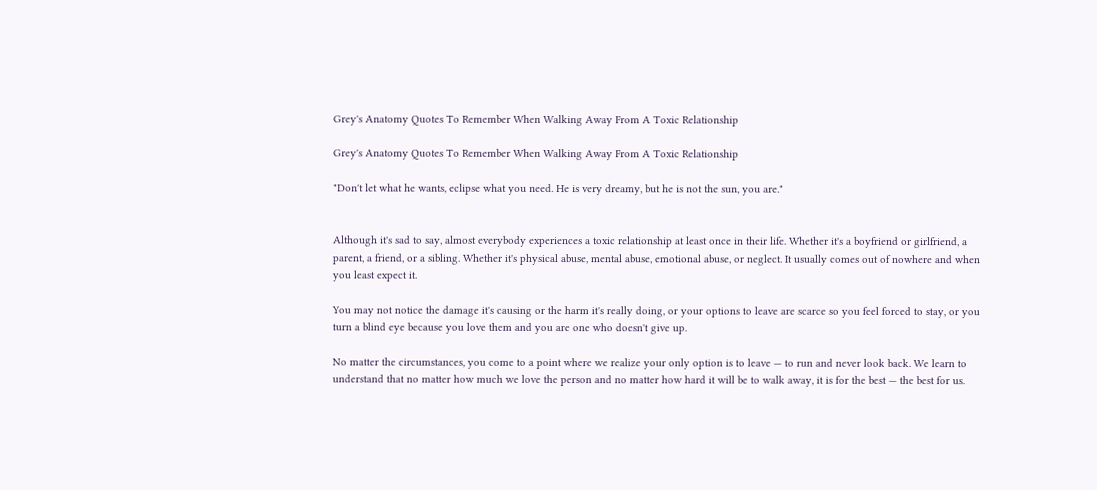Grey's Anatomy Quotes To Remember When Walking Away From A Toxic Relationship

Grey's Anatomy Quotes To Remember When Walking Away From A Toxic Relationship

"Don't let what he wants, eclipse what you need. He is very dreamy, but he is not the sun, you are."


Although it's sad to say, almost everybody experiences a toxic relationship at least once in their life. Whether it's a boyfriend or girlfriend, a parent, a friend, or a sibling. Whether it's physical abuse, mental abuse, emotional abuse, or neglect. It usually comes out of nowhere and when you least expect it.

You may not notice the damage it's causing or the harm it's really doing, or your options to leave are scarce so you feel forced to stay, or you turn a blind eye because you love them and you are one who doesn't give up.

No matter the circumstances, you come to a point where we realize your only option is to leave — to run and never look back. We learn to understand that no matter how much we love the person and no matter how hard it will be to walk away, it is for the best — the best for us.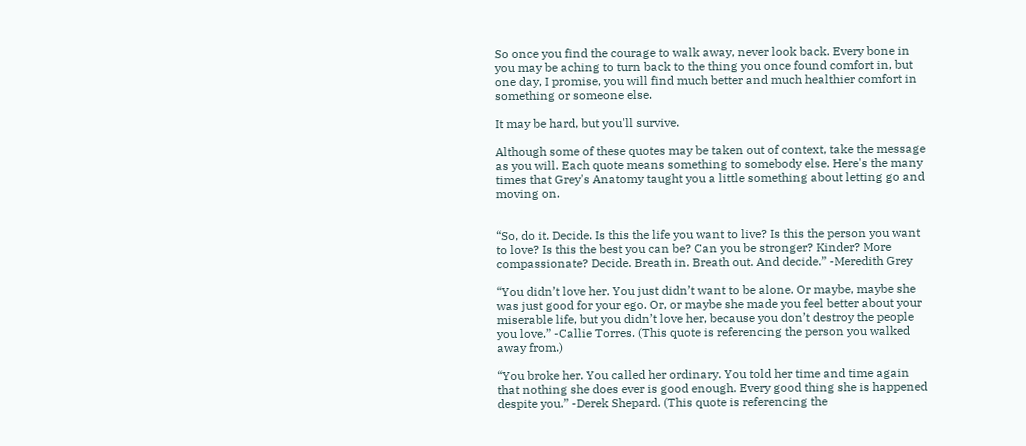So once you find the courage to walk away, never look back. Every bone in you may be aching to turn back to the thing you once found comfort in, but one day, I promise, you will find much better and much healthier comfort in something or someone else.

It may be hard, but you'll survive.

Although some of these quotes may be taken out of context, take the message as you will. Each quote means something to somebody else. Here's the many times that Grey's Anatomy taught you a little something about letting go and moving on.


“So, do it. Decide. Is this the life you want to live? Is this the person you want to love? Is this the best you can be? Can you be stronger? Kinder? More compassionate? Decide. Breath in. Breath out. And decide.” -Meredith Grey

“You didn’t love her. You just didn’t want to be alone. Or maybe, maybe she was just good for your ego. Or, or maybe she made you feel better about your miserable life, but you didn’t love her, because you don’t destroy the people you love.” -Callie Torres. (This quote is referencing the person you walked away from.)

“You broke her. You called her ordinary. You told her time and time again that nothing she does ever is good enough. Every good thing she is happened despite you.” -Derek Shepard. (This quote is referencing the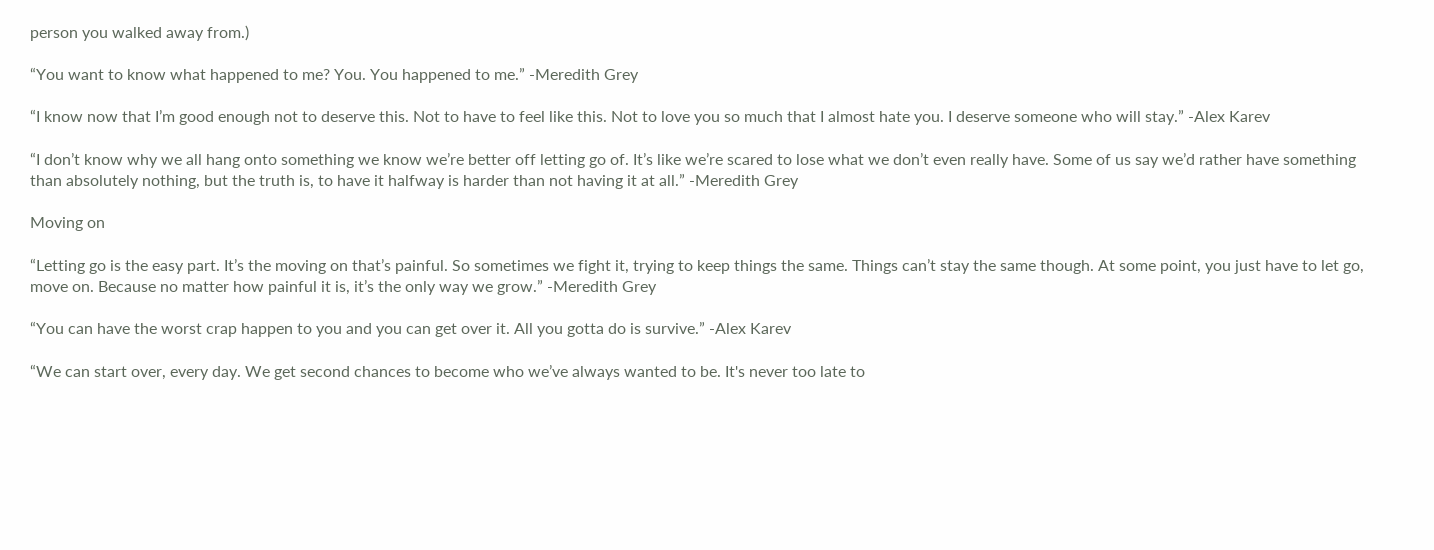person you walked away from.)

“You want to know what happened to me? You. You happened to me.” -Meredith Grey

“I know now that I’m good enough not to deserve this. Not to have to feel like this. Not to love you so much that I almost hate you. I deserve someone who will stay.” -Alex Karev

“I don’t know why we all hang onto something we know we’re better off letting go of. It’s like we’re scared to lose what we don’t even really have. Some of us say we’d rather have something than absolutely nothing, but the truth is, to have it halfway is harder than not having it at all.” -Meredith Grey

Moving on

“Letting go is the easy part. It’s the moving on that’s painful. So sometimes we fight it, trying to keep things the same. Things can’t stay the same though. At some point, you just have to let go, move on. Because no matter how painful it is, it’s the only way we grow.” -Meredith Grey

“You can have the worst crap happen to you and you can get over it. All you gotta do is survive.” -Alex Karev

“We can start over, every day. We get second chances to become who we’ve always wanted to be. It's never too late to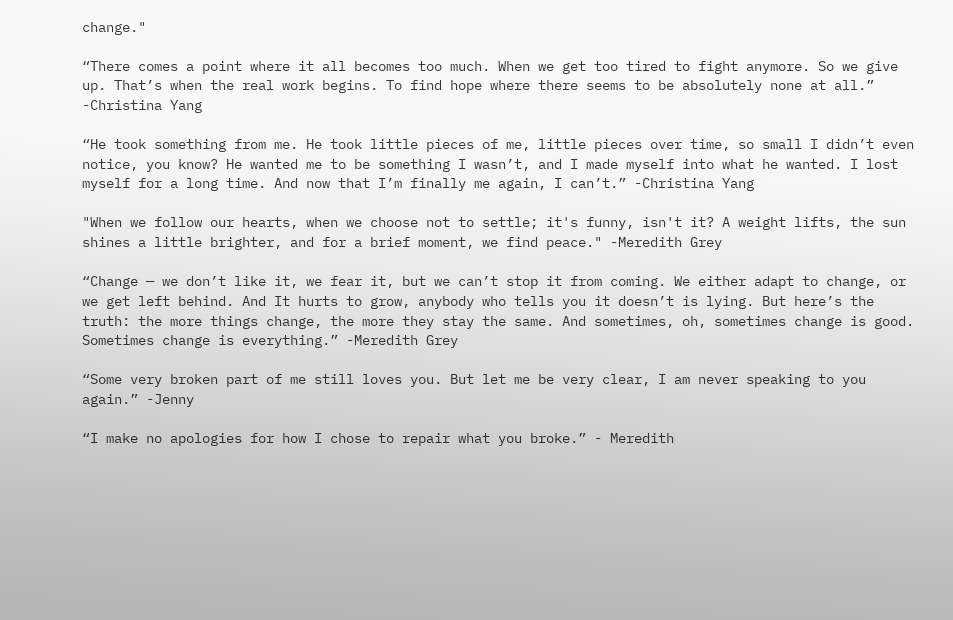change."

“There comes a point where it all becomes too much. When we get too tired to fight anymore. So we give up. That’s when the real work begins. To find hope where there seems to be absolutely none at all.” -Christina Yang

“He took something from me. He took little pieces of me, little pieces over time, so small I didn’t even notice, you know? He wanted me to be something I wasn’t, and I made myself into what he wanted. I lost myself for a long time. And now that I’m finally me again, I can’t.” -Christina Yang

"When we follow our hearts, when we choose not to settle; it's funny, isn't it? A weight lifts, the sun shines a little brighter, and for a brief moment, we find peace." -Meredith Grey

“Change — we don’t like it, we fear it, but we can’t stop it from coming. We either adapt to change, or we get left behind. And It hurts to grow, anybody who tells you it doesn’t is lying. But here’s the truth: the more things change, the more they stay the same. And sometimes, oh, sometimes change is good. Sometimes change is everything.” -Meredith Grey

“Some very broken part of me still loves you. But let me be very clear, I am never speaking to you again.” -Jenny

“I make no apologies for how I chose to repair what you broke.” - Meredith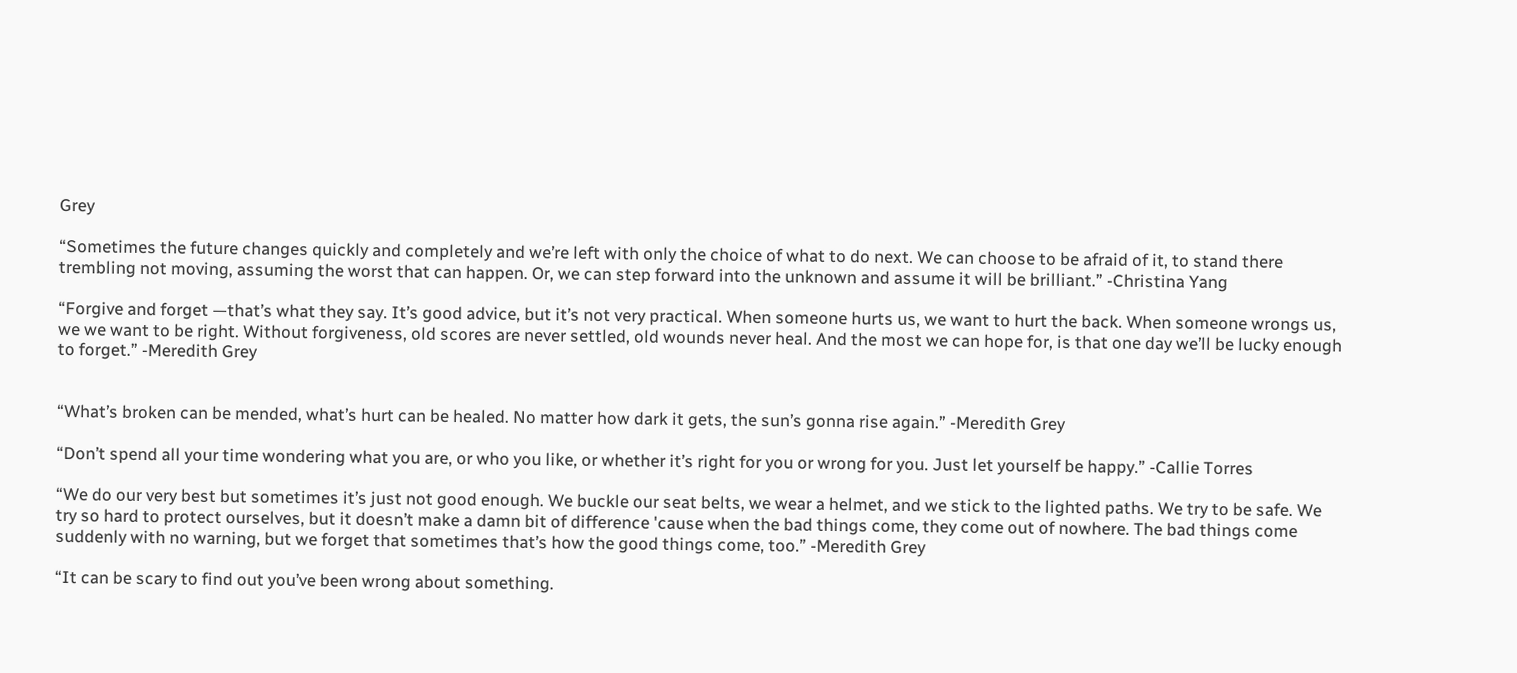Grey

“Sometimes the future changes quickly and completely and we’re left with only the choice of what to do next. We can choose to be afraid of it, to stand there trembling not moving, assuming the worst that can happen. Or, we can step forward into the unknown and assume it will be brilliant.” -Christina Yang

“Forgive and forget —that’s what they say. It’s good advice, but it’s not very practical. When someone hurts us, we want to hurt the back. When someone wrongs us, we we want to be right. Without forgiveness, old scores are never settled, old wounds never heal. And the most we can hope for, is that one day we’ll be lucky enough to forget.” -Meredith Grey


“What’s broken can be mended, what’s hurt can be healed. No matter how dark it gets, the sun’s gonna rise again.” -Meredith Grey

“Don’t spend all your time wondering what you are, or who you like, or whether it’s right for you or wrong for you. Just let yourself be happy.” -Callie Torres

“We do our very best but sometimes it’s just not good enough. We buckle our seat belts, we wear a helmet, and we stick to the lighted paths. We try to be safe. We try so hard to protect ourselves, but it doesn’t make a damn bit of difference 'cause when the bad things come, they come out of nowhere. The bad things come suddenly with no warning, but we forget that sometimes that’s how the good things come, too.” -Meredith Grey

“It can be scary to find out you’ve been wrong about something.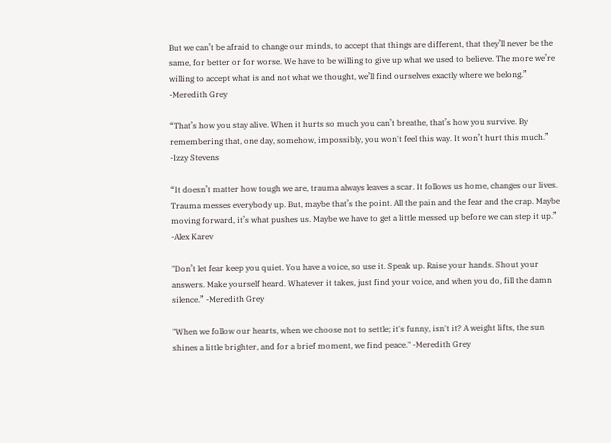But we can’t be afraid to change our minds, to accept that things are different, that they’ll never be the same, for better or for worse. We have to be willing to give up what we used to believe. The more we’re willing to accept what is and not what we thought, we’ll find ourselves exactly where we belong.” -Meredith Grey

“That’s how you stay alive. When it hurts so much you can’t breathe, that’s how you survive. By remembering that, one day, somehow, impossibly, you won't feel this way. It won’t hurt this much.” -Izzy Stevens

“It doesn’t matter how tough we are, trauma always leaves a scar. It follows us home, changes our lives. Trauma messes everybody up. But, maybe that’s the point. All the pain and the fear and the crap. Maybe moving forward, it’s what pushes us. Maybe we have to get a little messed up before we can step it up.” -Alex Karev

"Don’t let fear keep you quiet. You have a voice, so use it. Speak up. Raise your hands. Shout your answers. Make yourself heard. Whatever it takes, just find your voice, and when you do, fill the damn silence.” -Meredith Grey

"When we follow our hearts, when we choose not to settle; it's funny, isn't it? A weight lifts, the sun shines a little brighter, and for a brief moment, we find peace." -Meredith Grey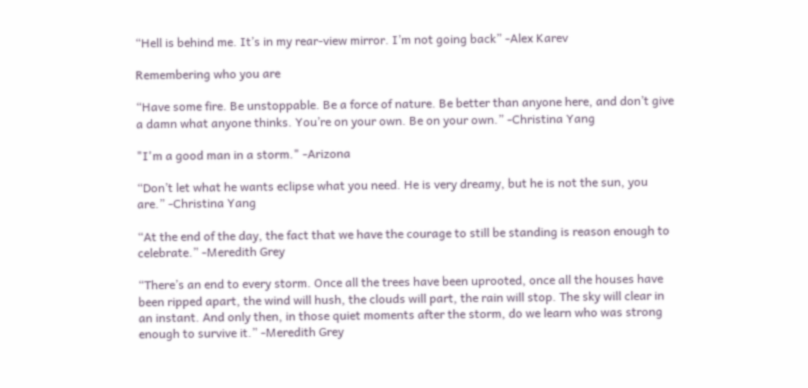“Hell is behind me. It’s in my rear-view mirror. I’m not going back” -Alex Karev

Remembering who you are

“Have some fire. Be unstoppable. Be a force of nature. Be better than anyone here, and don’t give a damn what anyone thinks. You’re on your own. Be on your own.” -Christina Yang

"I'm a good man in a storm." -Arizona

“Don’t let what he wants eclipse what you need. He is very dreamy, but he is not the sun, you are.” -Christina Yang

“At the end of the day, the fact that we have the courage to still be standing is reason enough to celebrate.” -Meredith Grey

“There’s an end to every storm. Once all the trees have been uprooted, once all the houses have been ripped apart, the wind will hush, the clouds will part, the rain will stop. The sky will clear in an instant. And only then, in those quiet moments after the storm, do we learn who was strong enough to survive it.” -Meredith Grey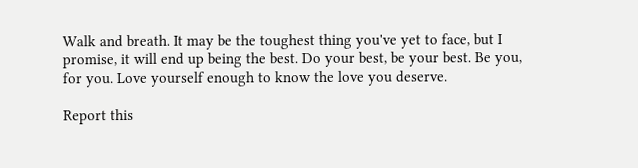Walk and breath. It may be the toughest thing you've yet to face, but I promise, it will end up being the best. Do your best, be your best. Be you, for you. Love yourself enough to know the love you deserve.

Report this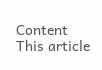Content
This article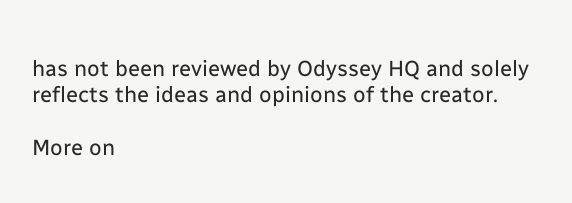has not been reviewed by Odyssey HQ and solely reflects the ideas and opinions of the creator.

More on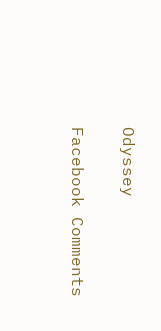Odyssey

Facebook Comments